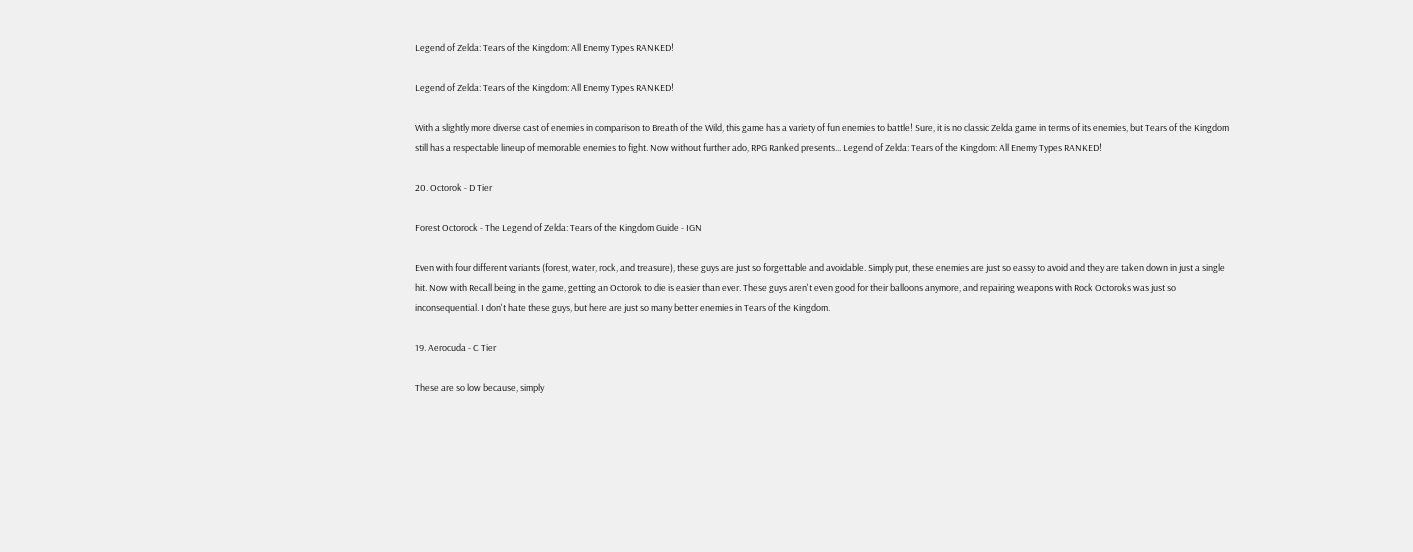Legend of Zelda: Tears of the Kingdom: All Enemy Types RANKED!

Legend of Zelda: Tears of the Kingdom: All Enemy Types RANKED!

With a slightly more diverse cast of enemies in comparison to Breath of the Wild, this game has a variety of fun enemies to battle! Sure, it is no classic Zelda game in terms of its enemies, but Tears of the Kingdom still has a respectable lineup of memorable enemies to fight. Now without further ado, RPG Ranked presents... Legend of Zelda: Tears of the Kingdom: All Enemy Types RANKED!

20. Octorok - D Tier

Forest Octorock - The Legend of Zelda: Tears of the Kingdom Guide - IGN

Even with four different variants (forest, water, rock, and treasure), these guys are just so forgettable and avoidable. Simply put, these enemies are just so eassy to avoid and they are taken down in just a single hit. Now with Recall being in the game, getting an Octorok to die is easier than ever. These guys aren't even good for their balloons anymore, and repairing weapons with Rock Octoroks was just so inconsequential. I don't hate these guys, but here are just so many better enemies in Tears of the Kingdom.

19. Aerocuda - C Tier

These are so low because, simply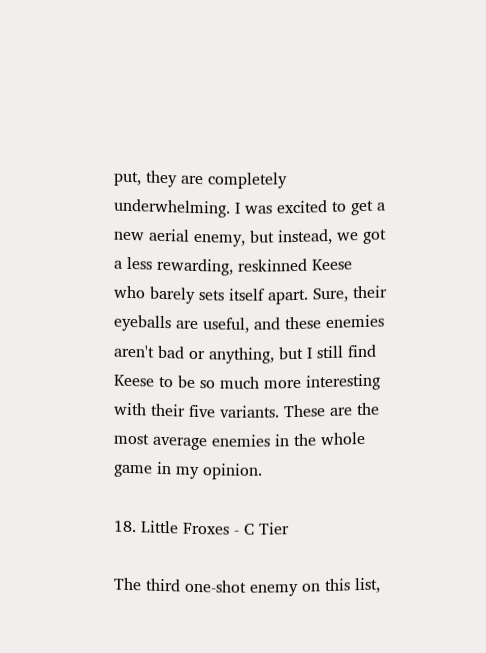put, they are completely underwhelming. I was excited to get a new aerial enemy, but instead, we got a less rewarding, reskinned Keese who barely sets itself apart. Sure, their eyeballs are useful, and these enemies aren't bad or anything, but I still find Keese to be so much more interesting with their five variants. These are the most average enemies in the whole game in my opinion.

18. Little Froxes - C Tier

The third one-shot enemy on this list,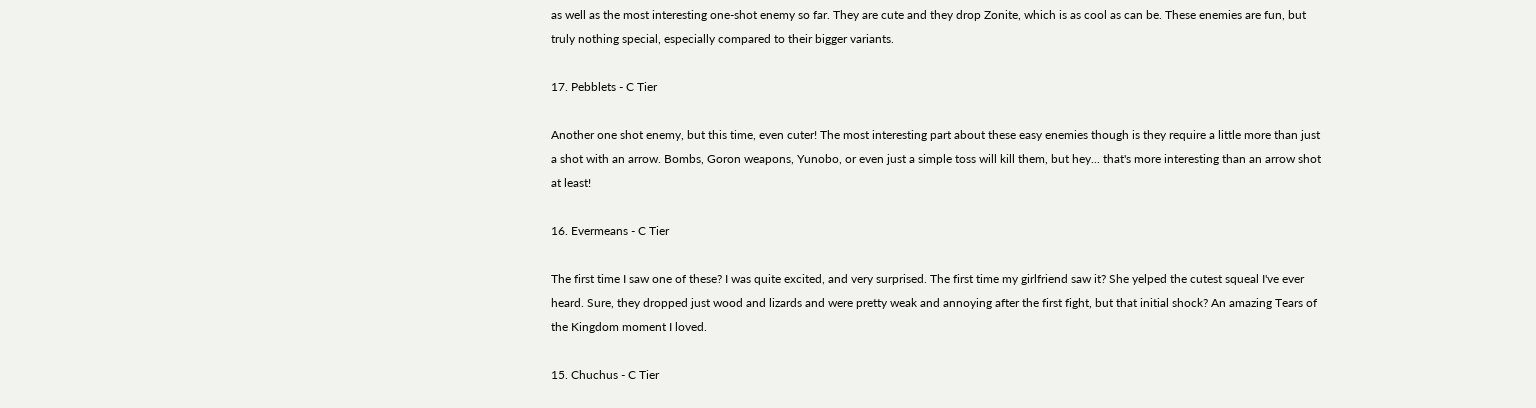as well as the most interesting one-shot enemy so far. They are cute and they drop Zonite, which is as cool as can be. These enemies are fun, but truly nothing special, especially compared to their bigger variants.

17. Pebblets - C Tier

Another one shot enemy, but this time, even cuter! The most interesting part about these easy enemies though is they require a little more than just a shot with an arrow. Bombs, Goron weapons, Yunobo, or even just a simple toss will kill them, but hey... that's more interesting than an arrow shot at least!

16. Evermeans - C Tier

The first time I saw one of these? I was quite excited, and very surprised. The first time my girlfriend saw it? She yelped the cutest squeal I've ever heard. Sure, they dropped just wood and lizards and were pretty weak and annoying after the first fight, but that initial shock? An amazing Tears of the Kingdom moment I loved.

15. Chuchus - C Tier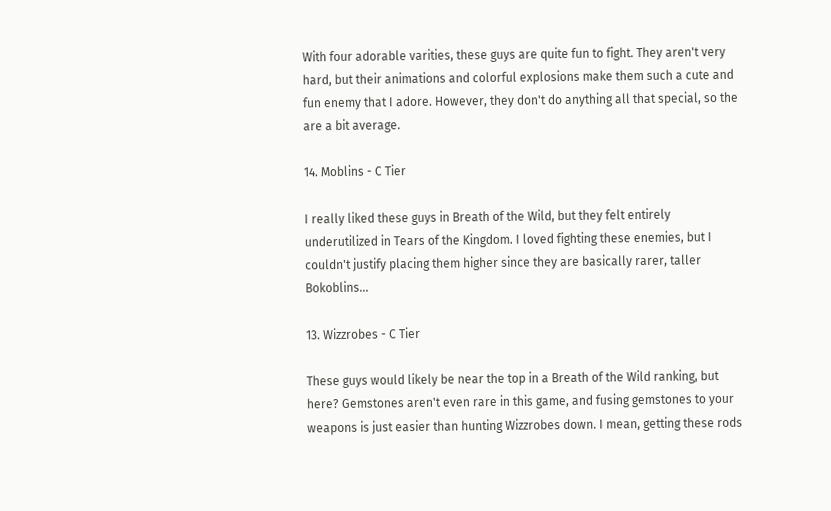With four adorable varities, these guys are quite fun to fight. They aren't very hard, but their animations and colorful explosions make them such a cute and fun enemy that I adore. However, they don't do anything all that special, so the are a bit average.

14. Moblins - C Tier

I really liked these guys in Breath of the Wild, but they felt entirely underutilized in Tears of the Kingdom. I loved fighting these enemies, but I couldn't justify placing them higher since they are basically rarer, taller Bokoblins...

13. Wizzrobes - C Tier

These guys would likely be near the top in a Breath of the Wild ranking, but here? Gemstones aren't even rare in this game, and fusing gemstones to your weapons is just easier than hunting Wizzrobes down. I mean, getting these rods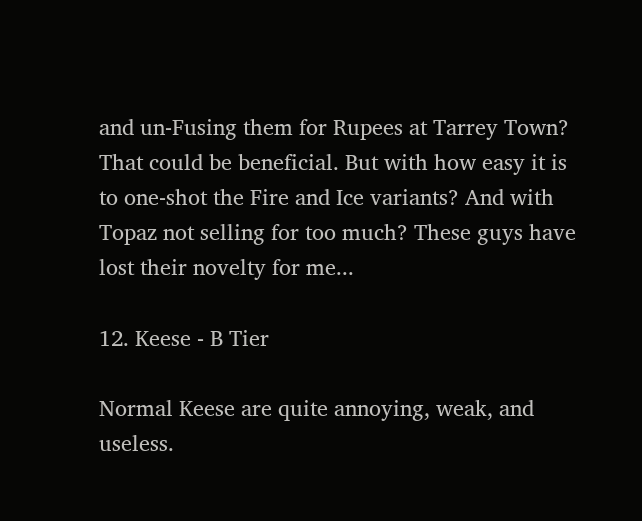and un-Fusing them for Rupees at Tarrey Town? That could be beneficial. But with how easy it is to one-shot the Fire and Ice variants? And with Topaz not selling for too much? These guys have lost their novelty for me...

12. Keese - B Tier

Normal Keese are quite annoying, weak, and useless.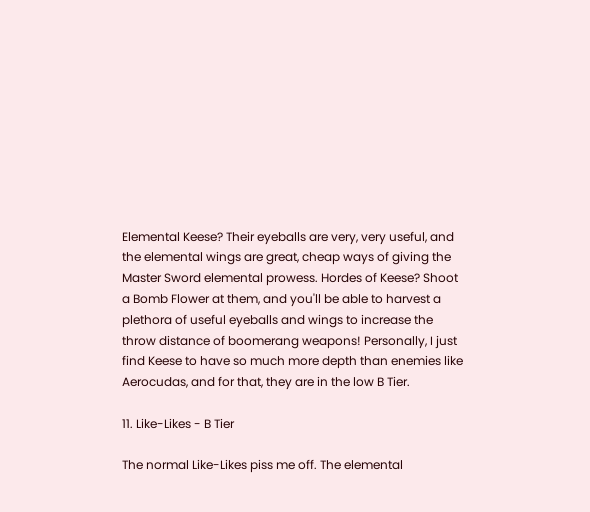Elemental Keese? Their eyeballs are very, very useful, and the elemental wings are great, cheap ways of giving the Master Sword elemental prowess. Hordes of Keese? Shoot a Bomb Flower at them, and you'll be able to harvest a plethora of useful eyeballs and wings to increase the throw distance of boomerang weapons! Personally, I just find Keese to have so much more depth than enemies like Aerocudas, and for that, they are in the low B Tier.

11. Like-Likes - B Tier

The normal Like-Likes piss me off. The elemental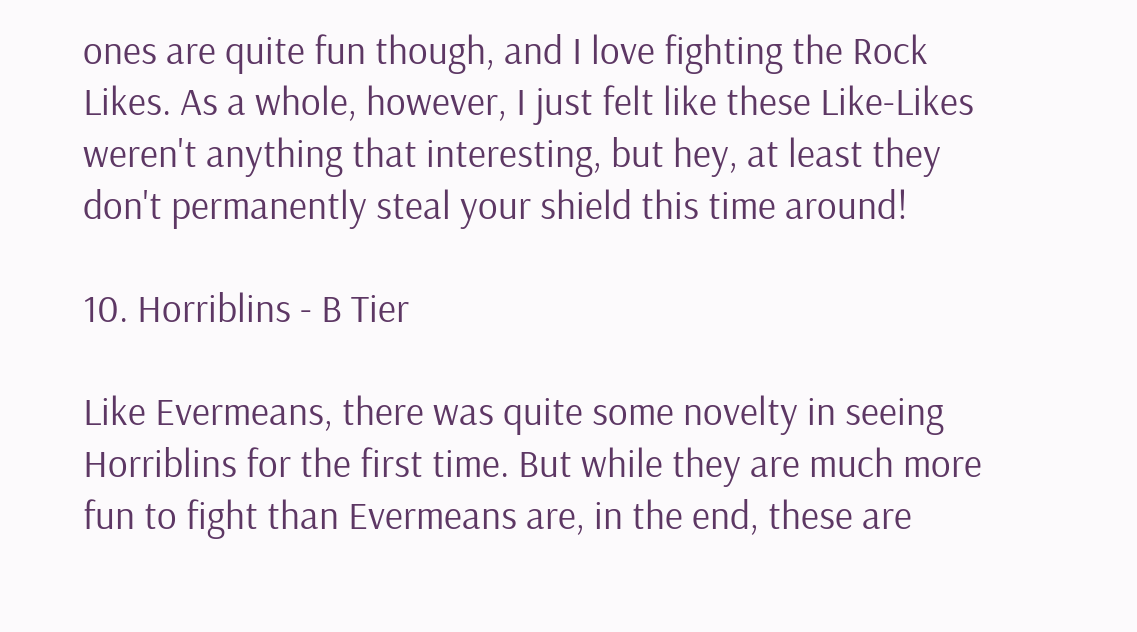ones are quite fun though, and I love fighting the Rock Likes. As a whole, however, I just felt like these Like-Likes weren't anything that interesting, but hey, at least they don't permanently steal your shield this time around!

10. Horriblins - B Tier

Like Evermeans, there was quite some novelty in seeing Horriblins for the first time. But while they are much more fun to fight than Evermeans are, in the end, these are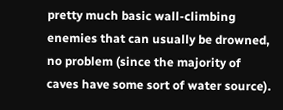pretty much basic wall-climbing enemies that can usually be drowned, no problem (since the majority of caves have some sort of water source).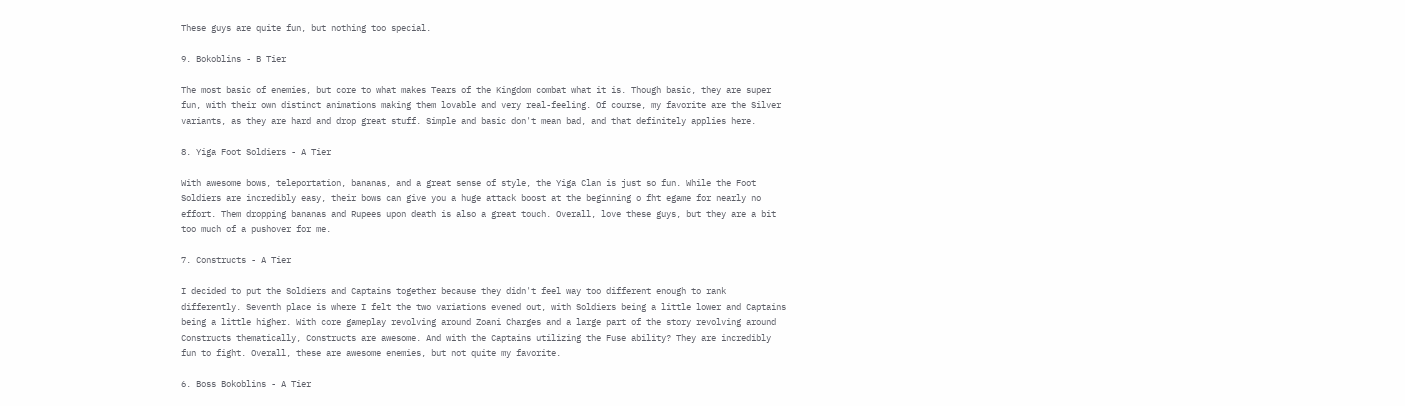These guys are quite fun, but nothing too special.

9. Bokoblins - B Tier

The most basic of enemies, but core to what makes Tears of the Kingdom combat what it is. Though basic, they are super fun, with their own distinct animations making them lovable and very real-feeling. Of course, my favorite are the Silver variants, as they are hard and drop great stuff. Simple and basic don't mean bad, and that definitely applies here.

8. Yiga Foot Soldiers - A Tier

With awesome bows, teleportation, bananas, and a great sense of style, the Yiga Clan is just so fun. While the Foot Soldiers are incredibly easy, their bows can give you a huge attack boost at the beginning o fht egame for nearly no effort. Them dropping bananas and Rupees upon death is also a great touch. Overall, love these guys, but they are a bit too much of a pushover for me.

7. Constructs - A Tier

I decided to put the Soldiers and Captains together because they didn't feel way too different enough to rank differently. Seventh place is where I felt the two variations evened out, with Soldiers being a little lower and Captains being a little higher. With core gameplay revolving around Zoani Charges and a large part of the story revolving around Constructs thematically, Constructs are awesome. And with the Captains utilizing the Fuse ability? They are incredibly fun to fight. Overall, these are awesome enemies, but not quite my favorite.

6. Boss Bokoblins - A Tier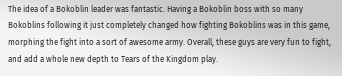The idea of a Bokoblin leader was fantastic. Having a Bokoblin boss with so many Bokoblins following it just completely changed how fighting Bokoblins was in this game, morphing the fight into a sort of awesome army. Overall, these guys are very fun to fight, and add a whole new depth to Tears of the Kingdom play.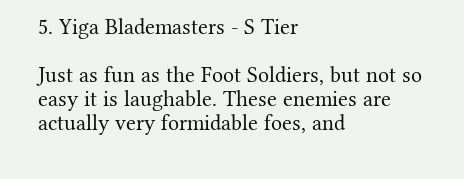5. Yiga Blademasters - S Tier

Just as fun as the Foot Soldiers, but not so easy it is laughable. These enemies are actually very formidable foes, and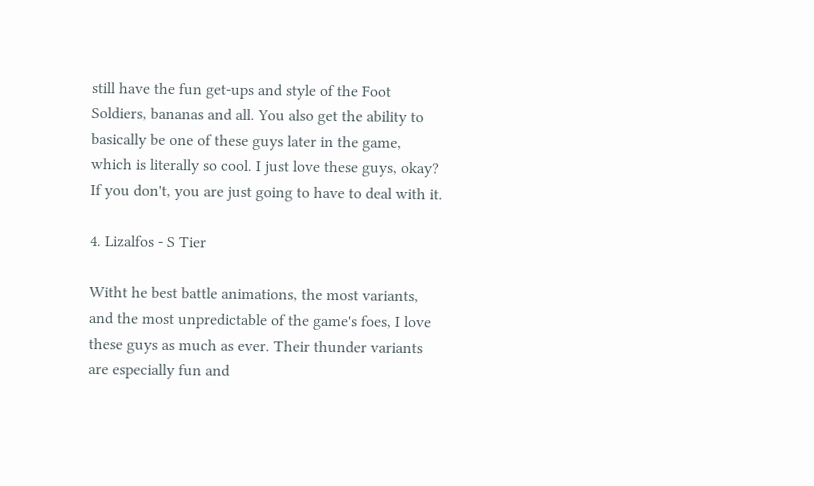still have the fun get-ups and style of the Foot Soldiers, bananas and all. You also get the ability to basically be one of these guys later in the game, which is literally so cool. I just love these guys, okay? If you don't, you are just going to have to deal with it.

4. Lizalfos - S Tier

Witht he best battle animations, the most variants, and the most unpredictable of the game's foes, I love these guys as much as ever. Their thunder variants are especially fun and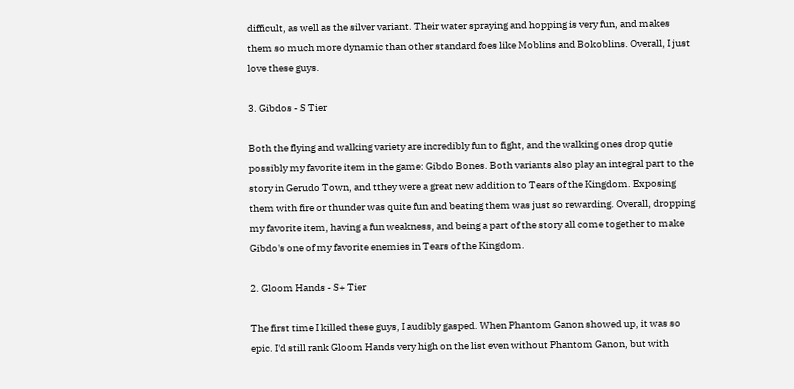difficult, as well as the silver variant. Their water spraying and hopping is very fun, and makes them so much more dynamic than other standard foes like Moblins and Bokoblins. Overall, I just love these guys.

3. Gibdos - S Tier

Both the flying and walking variety are incredibly fun to fight, and the walking ones drop qutie possibly my favorite item in the game: Gibdo Bones. Both variants also play an integral part to the story in Gerudo Town, and tthey were a great new addition to Tears of the Kingdom. Exposing them with fire or thunder was quite fun and beating them was just so rewarding. Overall, dropping my favorite item, having a fun weakness, and being a part of the story all come together to make Gibdo's one of my favorite enemies in Tears of the Kingdom.

2. Gloom Hands - S+ Tier

The first time I killed these guys, I audibly gasped. When Phantom Ganon showed up, it was so epic. I'd still rank Gloom Hands very high on the list even without Phantom Ganon, but with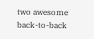two awesome back-to-back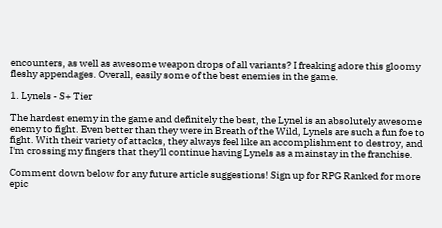encounters, as well as awesome weapon drops of all variants? I freaking adore this gloomy fleshy appendages. Overall, easily some of the best enemies in the game.

1. Lynels - S+ Tier

The hardest enemy in the game and definitely the best, the Lynel is an absolutely awesome enemy to fight. Even better than they were in Breath of the Wild, Lynels are such a fun foe to fight. With their variety of attacks, they always feel like an accomplishment to destroy, and I'm crossing my fingers that they'll continue having Lynels as a mainstay in the franchise.

Comment down below for any future article suggestions! Sign up for RPG Ranked for more epic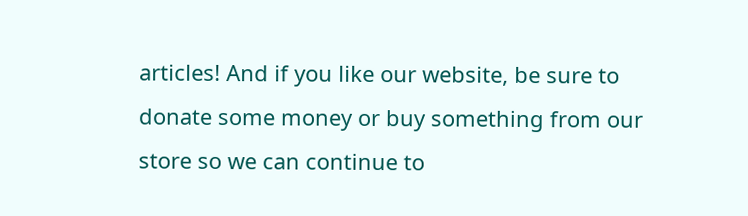articles! And if you like our website, be sure to donate some money or buy something from our store so we can continue to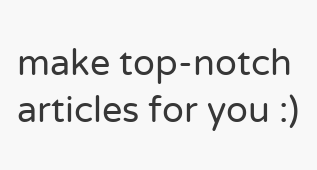make top-notch articles for you :)